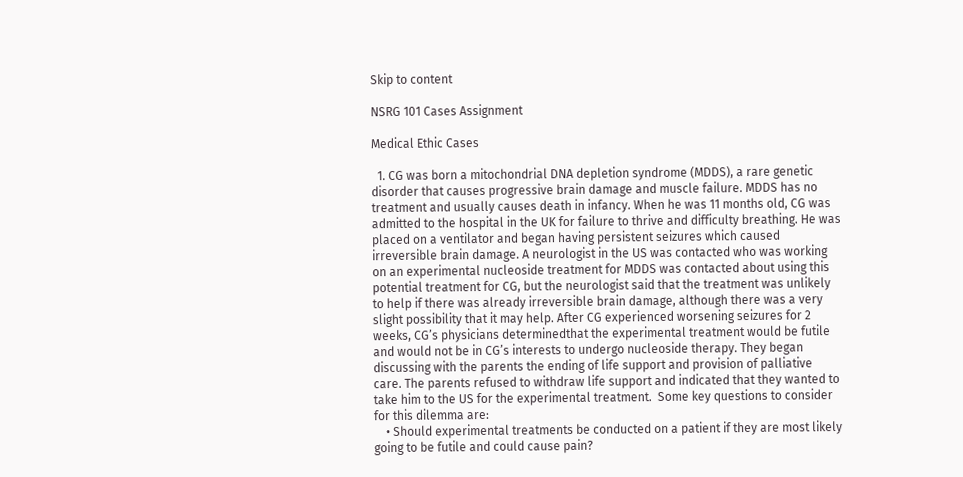Skip to content

NSRG 101 Cases Assignment

Medical Ethic Cases

  1. CG was born a mitochondrial DNA depletion syndrome (MDDS), a rare genetic disorder that causes progressive brain damage and muscle failure. MDDS has no treatment and usually causes death in infancy. When he was 11 months old, CG was admitted to the hospital in the UK for failure to thrive and difficulty breathing. He was placed on a ventilator and began having persistent seizures which caused irreversible brain damage. A neurologist in the US was contacted who was working on an experimental nucleoside treatment for MDDS was contacted about using this potential treatment for CG, but the neurologist said that the treatment was unlikely to help if there was already irreversible brain damage, although there was a very slight possibility that it may help. After CG experienced worsening seizures for 2 weeks, CG’s physicians determinedthat the experimental treatment would be futile and would not be in CG’s interests to undergo nucleoside therapy. They began discussing with the parents the ending of life support and provision of palliative care. The parents refused to withdraw life support and indicated that they wanted to take him to the US for the experimental treatment.  Some key questions to consider for this dilemma are:
    • Should experimental treatments be conducted on a patient if they are most likely going to be futile and could cause pain?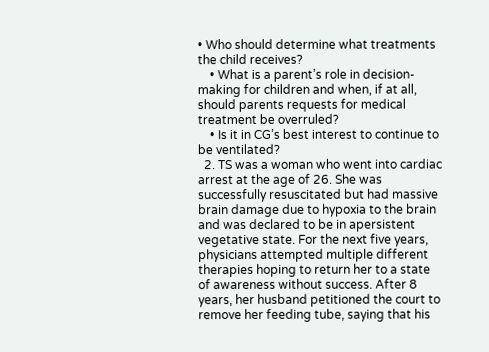• Who should determine what treatments the child receives?
    • What is a parent’s role in decision-making for children and when, if at all, should parents requests for medical treatment be overruled?
    • Is it in CG’s best interest to continue to be ventilated?
  2. TS was a woman who went into cardiac arrest at the age of 26. She was successfully resuscitated but had massive brain damage due to hypoxia to the brain and was declared to be in apersistent vegetative state. For the next five years, physicians attempted multiple different therapies hoping to return her to a state of awareness without success. After 8 years, her husband petitioned the court to remove her feeding tube, saying that his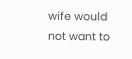wife would not want to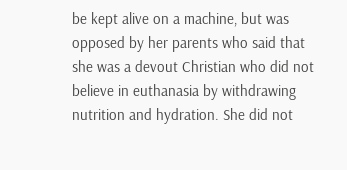be kept alive on a machine, but was opposed by her parents who said that she was a devout Christian who did not believe in euthanasia by withdrawing nutrition and hydration. She did not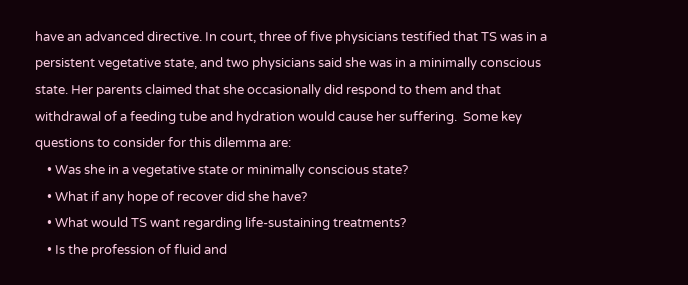have an advanced directive. In court, three of five physicians testified that TS was in a persistent vegetative state, and two physicians said she was in a minimally conscious state. Her parents claimed that she occasionally did respond to them and that withdrawal of a feeding tube and hydration would cause her suffering.  Some key questions to consider for this dilemma are:
    • Was she in a vegetative state or minimally conscious state?
    • What if any hope of recover did she have?
    • What would TS want regarding life-sustaining treatments?
    • Is the profession of fluid and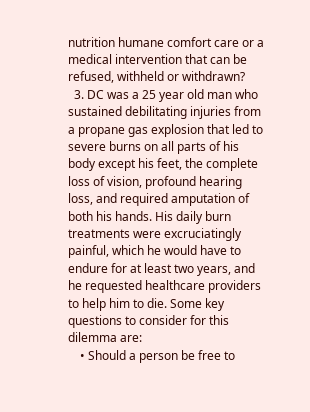nutrition humane comfort care or a medical intervention that can be refused, withheld or withdrawn?
  3. DC was a 25 year old man who sustained debilitating injuries from a propane gas explosion that led to severe burns on all parts of his body except his feet, the complete loss of vision, profound hearing loss, and required amputation of both his hands. His daily burn treatments were excruciatingly painful, which he would have to endure for at least two years, and he requested healthcare providers to help him to die. Some key questions to consider for this dilemma are:
    • Should a person be free to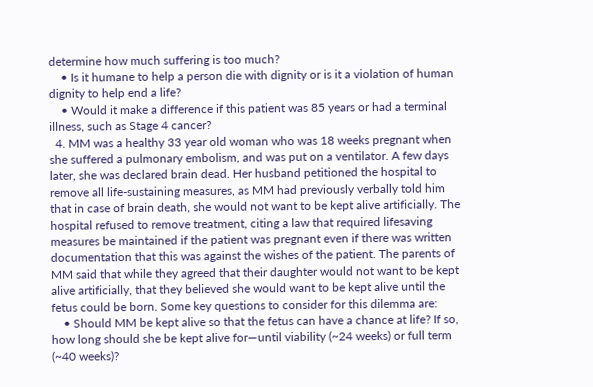determine how much suffering is too much?
    • Is it humane to help a person die with dignity or is it a violation of human dignity to help end a life?
    • Would it make a difference if this patient was 85 years or had a terminal illness, such as Stage 4 cancer?
  4. MM was a healthy 33 year old woman who was 18 weeks pregnant when she suffered a pulmonary embolism, and was put on a ventilator. A few days later, she was declared brain dead. Her husband petitioned the hospital to remove all life-sustaining measures, as MM had previously verbally told him that in case of brain death, she would not want to be kept alive artificially. The hospital refused to remove treatment, citing a law that required lifesaving measures be maintained if the patient was pregnant even if there was written documentation that this was against the wishes of the patient. The parents of MM said that while they agreed that their daughter would not want to be kept alive artificially, that they believed she would want to be kept alive until the fetus could be born. Some key questions to consider for this dilemma are:
    • Should MM be kept alive so that the fetus can have a chance at life? If so, how long should she be kept alive for—until viability (~24 weeks) or full term (~40 weeks)?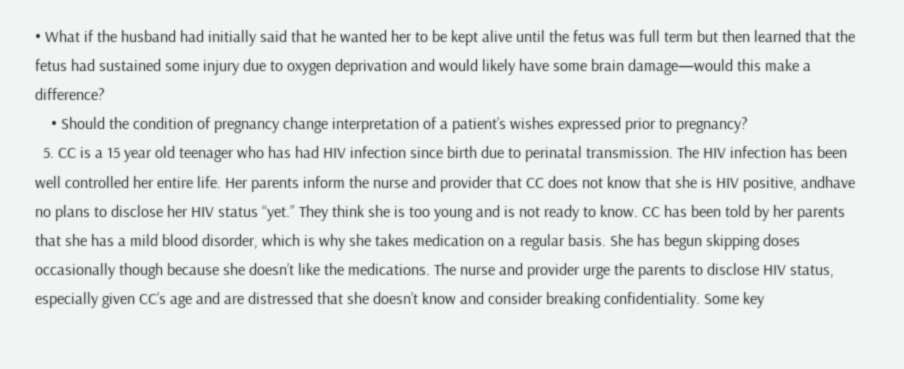• What if the husband had initially said that he wanted her to be kept alive until the fetus was full term but then learned that the fetus had sustained some injury due to oxygen deprivation and would likely have some brain damage—would this make a difference?
    • Should the condition of pregnancy change interpretation of a patient’s wishes expressed prior to pregnancy?
  5. CC is a 15 year old teenager who has had HIV infection since birth due to perinatal transmission. The HIV infection has been well controlled her entire life. Her parents inform the nurse and provider that CC does not know that she is HIV positive, andhave no plans to disclose her HIV status “yet.” They think she is too young and is not ready to know. CC has been told by her parents that she has a mild blood disorder, which is why she takes medication on a regular basis. She has begun skipping doses occasionally though because she doesn’t like the medications. The nurse and provider urge the parents to disclose HIV status, especially given CC’s age and are distressed that she doesn’t know and consider breaking confidentiality. Some key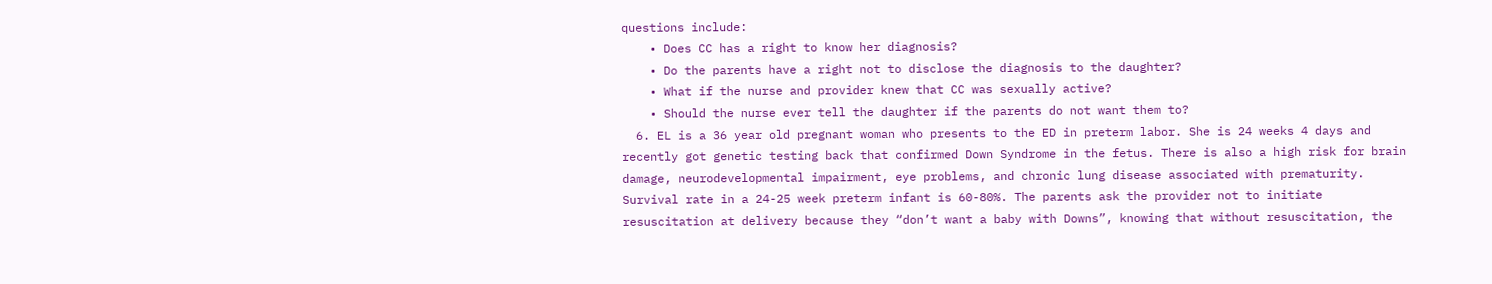questions include:
    • Does CC has a right to know her diagnosis?
    • Do the parents have a right not to disclose the diagnosis to the daughter?
    • What if the nurse and provider knew that CC was sexually active?
    • Should the nurse ever tell the daughter if the parents do not want them to?
  6. EL is a 36 year old pregnant woman who presents to the ED in preterm labor. She is 24 weeks 4 days and recently got genetic testing back that confirmed Down Syndrome in the fetus. There is also a high risk for brain damage, neurodevelopmental impairment, eye problems, and chronic lung disease associated with prematurity. Survival rate in a 24-25 week preterm infant is 60-80%. The parents ask the provider not to initiate resuscitation at delivery because they “don’t want a baby with Downs”, knowing that without resuscitation, the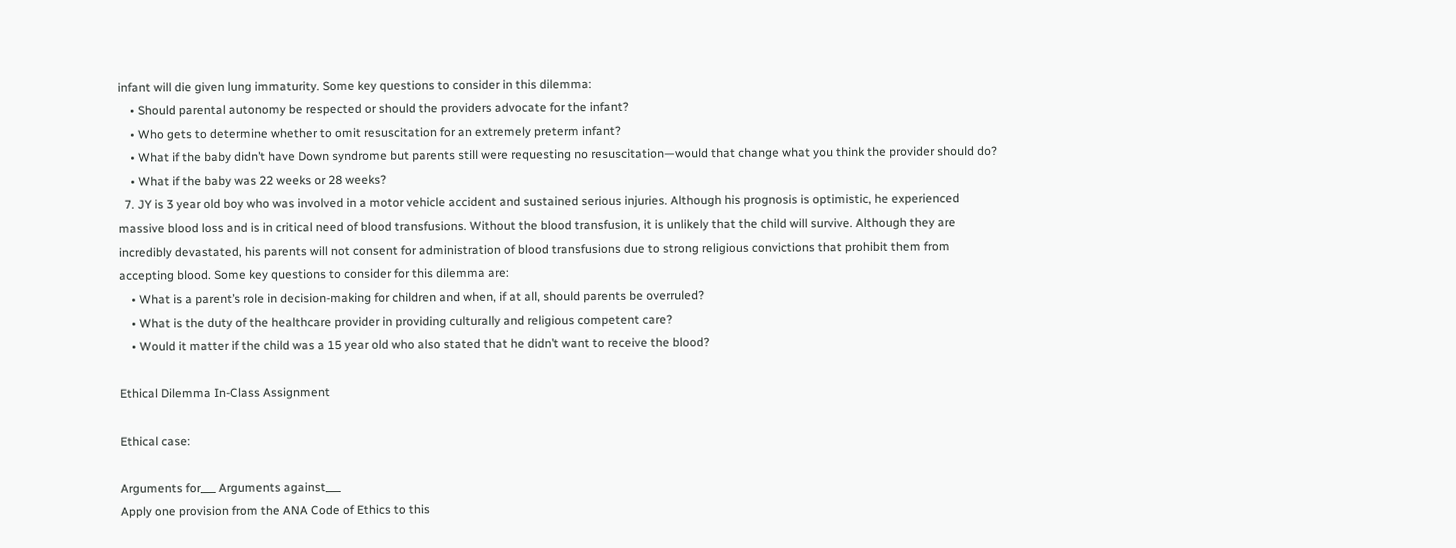infant will die given lung immaturity. Some key questions to consider in this dilemma:
    • Should parental autonomy be respected or should the providers advocate for the infant?
    • Who gets to determine whether to omit resuscitation for an extremely preterm infant?
    • What if the baby didn’t have Down syndrome but parents still were requesting no resuscitation—would that change what you think the provider should do?
    • What if the baby was 22 weeks or 28 weeks?
  7. JY is 3 year old boy who was involved in a motor vehicle accident and sustained serious injuries. Although his prognosis is optimistic, he experienced massive blood loss and is in critical need of blood transfusions. Without the blood transfusion, it is unlikely that the child will survive. Although they are incredibly devastated, his parents will not consent for administration of blood transfusions due to strong religious convictions that prohibit them from accepting blood. Some key questions to consider for this dilemma are:
    • What is a parent’s role in decision-making for children and when, if at all, should parents be overruled?
    • What is the duty of the healthcare provider in providing culturally and religious competent care?
    • Would it matter if the child was a 15 year old who also stated that he didn’t want to receive the blood?

Ethical Dilemma In-Class Assignment

Ethical case:

Arguments for___ Arguments against___
Apply one provision from the ANA Code of Ethics to this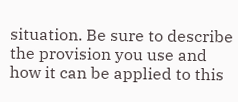situation. Be sure to describe the provision you use and how it can be applied to this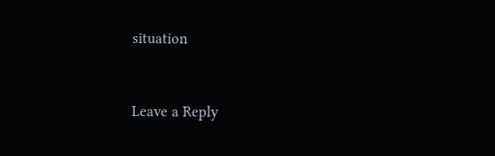situation


Leave a Reply